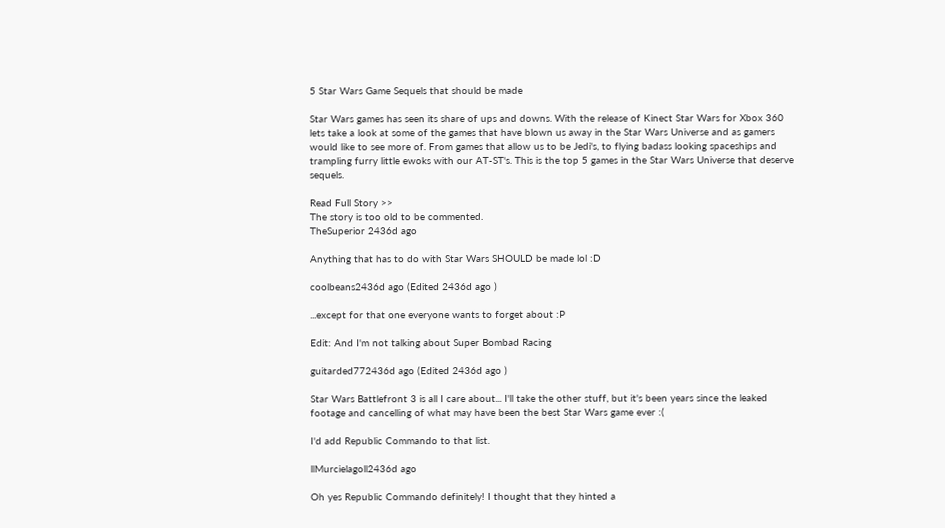5 Star Wars Game Sequels that should be made

Star Wars games has seen its share of ups and downs. With the release of Kinect Star Wars for Xbox 360 lets take a look at some of the games that have blown us away in the Star Wars Universe and as gamers would like to see more of. From games that allow us to be Jedi's, to flying badass looking spaceships and trampling furry little ewoks with our AT-ST's. This is the top 5 games in the Star Wars Universe that deserve sequels.

Read Full Story >>
The story is too old to be commented.
TheSuperior 2436d ago

Anything that has to do with Star Wars SHOULD be made lol :D

coolbeans2436d ago (Edited 2436d ago )

...except for that one everyone wants to forget about :P

Edit: And I'm not talking about Super Bombad Racing

guitarded772436d ago (Edited 2436d ago )

Star Wars Battlefront 3 is all I care about... I'll take the other stuff, but it's been years since the leaked footage and cancelling of what may have been the best Star Wars game ever :(

I'd add Republic Commando to that list.

llMurcielagoll2436d ago

Oh yes Republic Commando definitely! I thought that they hinted a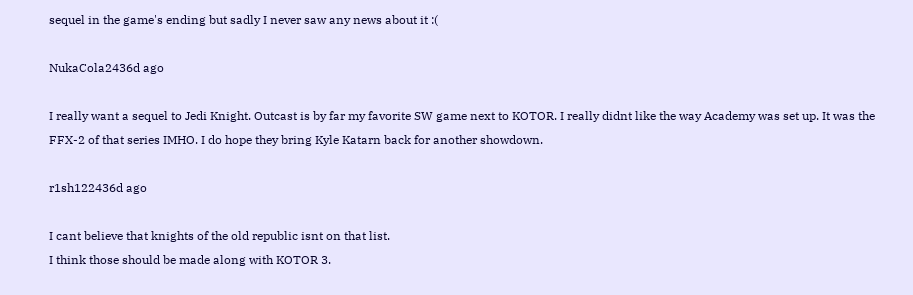sequel in the game's ending but sadly I never saw any news about it :(

NukaCola2436d ago

I really want a sequel to Jedi Knight. Outcast is by far my favorite SW game next to KOTOR. I really didnt like the way Academy was set up. It was the FFX-2 of that series IMHO. I do hope they bring Kyle Katarn back for another showdown.

r1sh122436d ago

I cant believe that knights of the old republic isnt on that list.
I think those should be made along with KOTOR 3.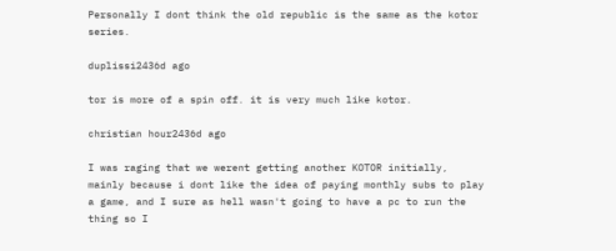Personally I dont think the old republic is the same as the kotor series.

duplissi2436d ago

tor is more of a spin off. it is very much like kotor.

christian hour2436d ago

I was raging that we werent getting another KOTOR initially, mainly because i dont like the idea of paying monthly subs to play a game, and I sure as hell wasn't going to have a pc to run the thing so I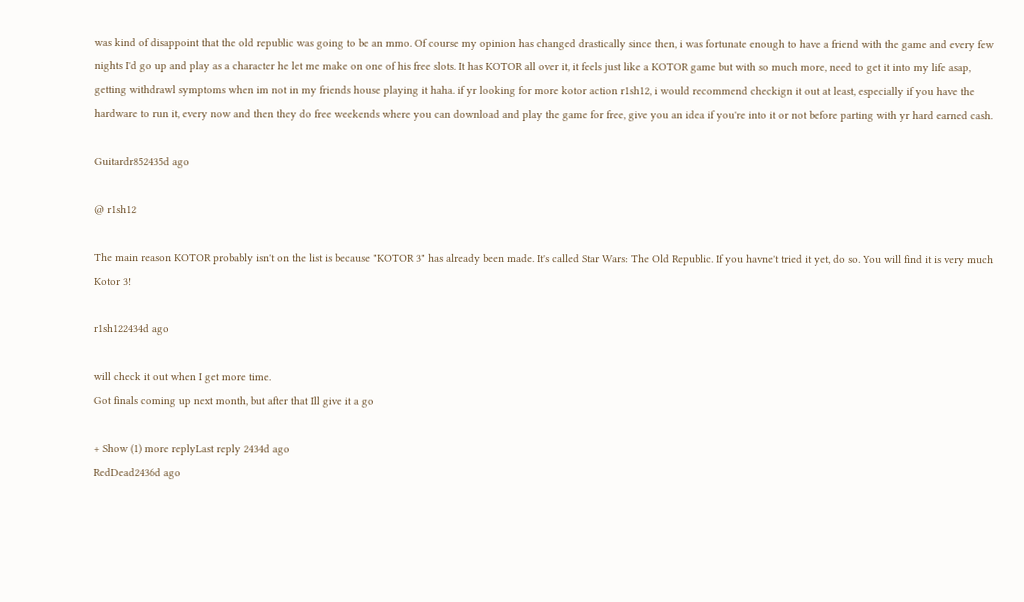was kind of disappoint that the old republic was going to be an mmo. Of course my opinion has changed drastically since then, i was fortunate enough to have a friend with the game and every few nights I'd go up and play as a character he let me make on one of his free slots. It has KOTOR all over it, it feels just like a KOTOR game but with so much more, need to get it into my life asap, getting withdrawl symptoms when im not in my friends house playing it haha. if yr looking for more kotor action r1sh12, i would recommend checkign it out at least, especially if you have the hardware to run it, every now and then they do free weekends where you can download and play the game for free, give you an idea if you're into it or not before parting with yr hard earned cash.

Guitardr852435d ago

@ r1sh12

The main reason KOTOR probably isn't on the list is because "KOTOR 3" has already been made. It's called Star Wars: The Old Republic. If you havne't tried it yet, do so. You will find it is very much Kotor 3!

r1sh122434d ago

will check it out when I get more time.
Got finals coming up next month, but after that Ill give it a go

+ Show (1) more replyLast reply 2434d ago
RedDead2436d ago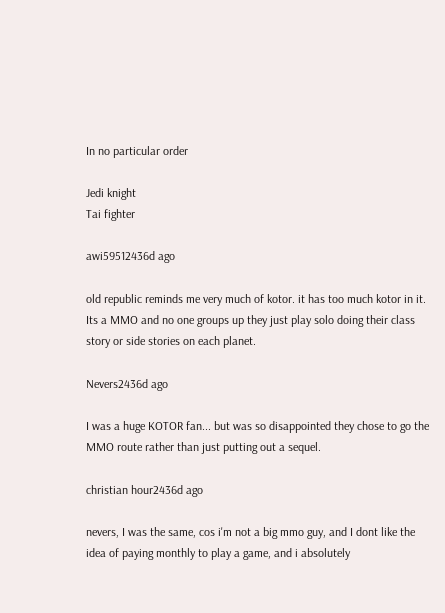In no particular order

Jedi knight
Tai fighter

awi59512436d ago

old republic reminds me very much of kotor. it has too much kotor in it. Its a MMO and no one groups up they just play solo doing their class story or side stories on each planet.

Nevers2436d ago

I was a huge KOTOR fan... but was so disappointed they chose to go the MMO route rather than just putting out a sequel.

christian hour2436d ago

nevers, I was the same, cos i'm not a big mmo guy, and I dont like the idea of paying monthly to play a game, and i absolutely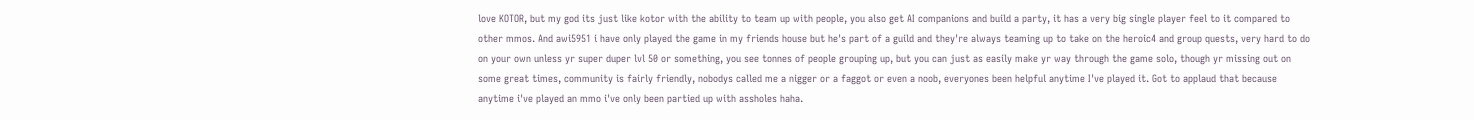love KOTOR, but my god its just like kotor with the ability to team up with people, you also get AI companions and build a party, it has a very big single player feel to it compared to other mmos. And awi5951 i have only played the game in my friends house but he's part of a guild and they're always teaming up to take on the heroic4 and group quests, very hard to do on your own unless yr super duper lvl 50 or something, you see tonnes of people grouping up, but you can just as easily make yr way through the game solo, though yr missing out on some great times, community is fairly friendly, nobodys called me a nigger or a faggot or even a noob, everyones been helpful anytime I've played it. Got to applaud that because anytime i've played an mmo i've only been partied up with assholes haha.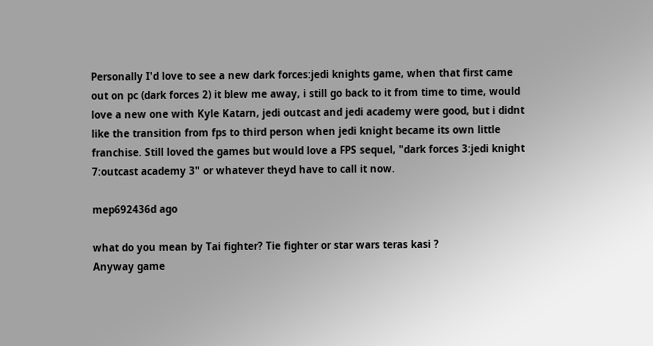Personally I'd love to see a new dark forces:jedi knights game, when that first came out on pc (dark forces 2) it blew me away, i still go back to it from time to time, would love a new one with Kyle Katarn, jedi outcast and jedi academy were good, but i didnt like the transition from fps to third person when jedi knight became its own little franchise. Still loved the games but would love a FPS sequel, "dark forces 3:jedi knight 7:outcast academy 3" or whatever theyd have to call it now.

mep692436d ago

what do you mean by Tai fighter? Tie fighter or star wars teras kasi ?
Anyway game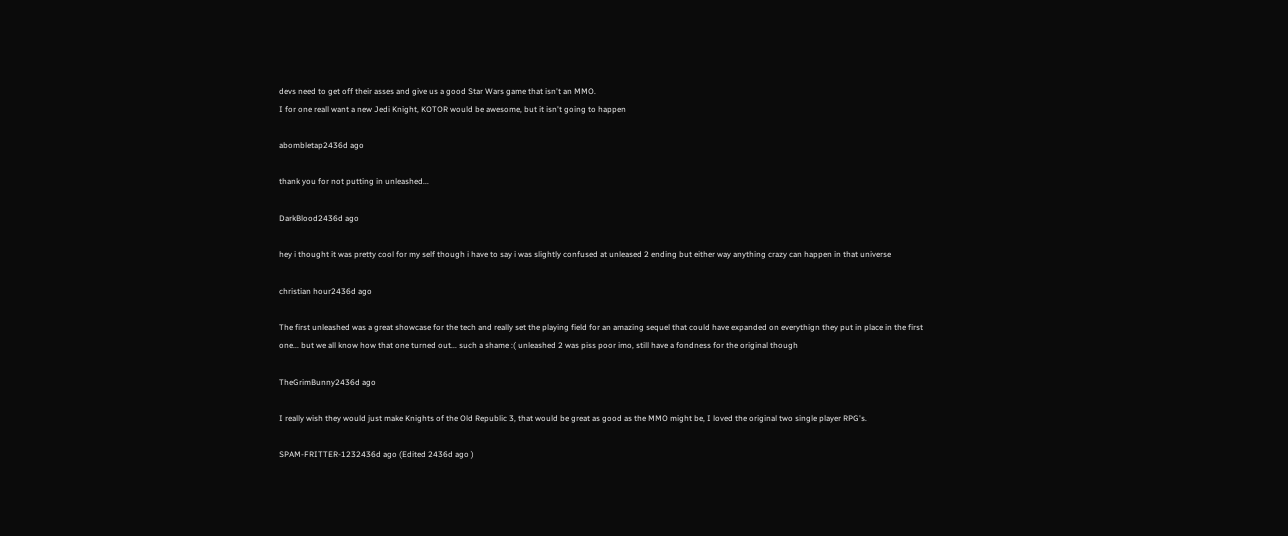devs need to get off their asses and give us a good Star Wars game that isn't an MMO.
I for one reall want a new Jedi Knight, KOTOR would be awesome, but it isn't going to happen

abombletap2436d ago

thank you for not putting in unleashed...

DarkBlood2436d ago

hey i thought it was pretty cool for my self though i have to say i was slightly confused at unleased 2 ending but either way anything crazy can happen in that universe

christian hour2436d ago

The first unleashed was a great showcase for the tech and really set the playing field for an amazing sequel that could have expanded on everythign they put in place in the first one... but we all know how that one turned out... such a shame :( unleashed 2 was piss poor imo, still have a fondness for the original though

TheGrimBunny2436d ago

I really wish they would just make Knights of the Old Republic 3, that would be great as good as the MMO might be, I loved the original two single player RPG's.

SPAM-FRITTER-1232436d ago (Edited 2436d ago )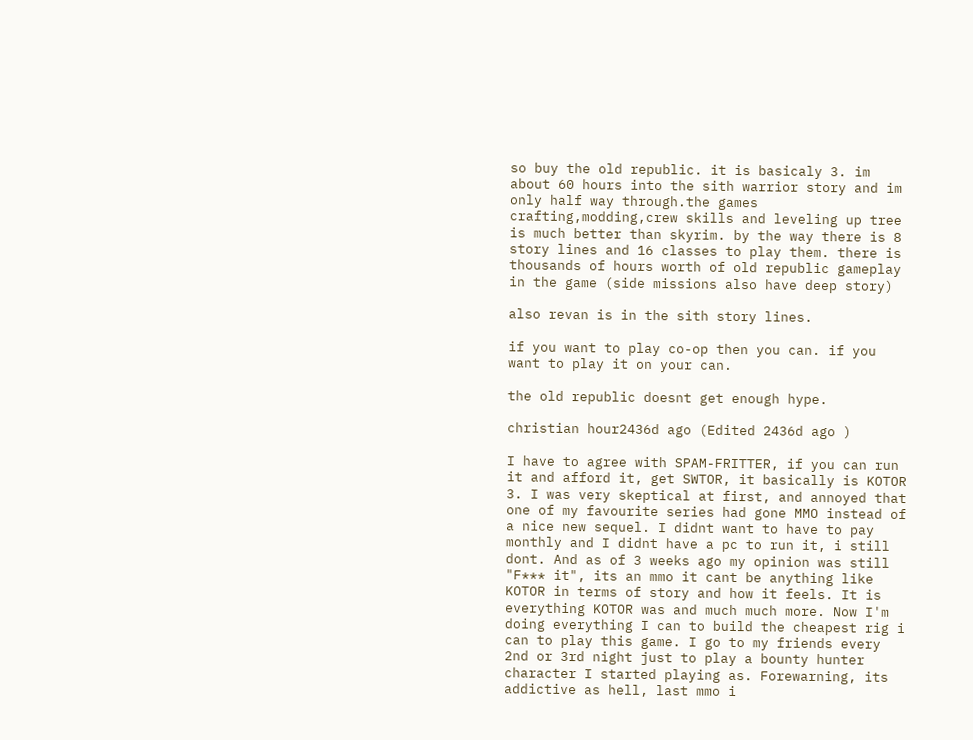so buy the old republic. it is basicaly 3. im about 60 hours into the sith warrior story and im only half way through.the games crafting,modding,crew skills and leveling up tree is much better than skyrim. by the way there is 8 story lines and 16 classes to play them. there is thousands of hours worth of old republic gameplay in the game (side missions also have deep story)

also revan is in the sith story lines.

if you want to play co-op then you can. if you want to play it on your can.

the old republic doesnt get enough hype.

christian hour2436d ago (Edited 2436d ago )

I have to agree with SPAM-FRITTER, if you can run it and afford it, get SWTOR, it basically is KOTOR 3. I was very skeptical at first, and annoyed that one of my favourite series had gone MMO instead of a nice new sequel. I didnt want to have to pay monthly and I didnt have a pc to run it, i still dont. And as of 3 weeks ago my opinion was still "F*** it", its an mmo it cant be anything like KOTOR in terms of story and how it feels. It is everything KOTOR was and much much more. Now I'm doing everything I can to build the cheapest rig i can to play this game. I go to my friends every 2nd or 3rd night just to play a bounty hunter character I started playing as. Forewarning, its addictive as hell, last mmo i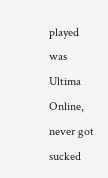played was Ultima Online, never got sucked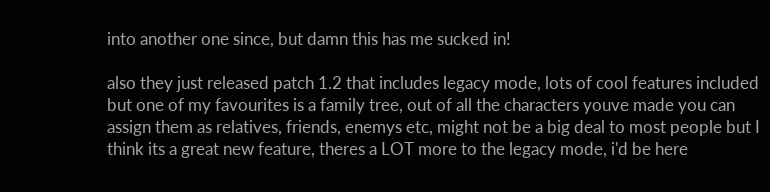into another one since, but damn this has me sucked in!

also they just released patch 1.2 that includes legacy mode, lots of cool features included but one of my favourites is a family tree, out of all the characters youve made you can assign them as relatives, friends, enemys etc, might not be a big deal to most people but I think its a great new feature, theres a LOT more to the legacy mode, i'd be here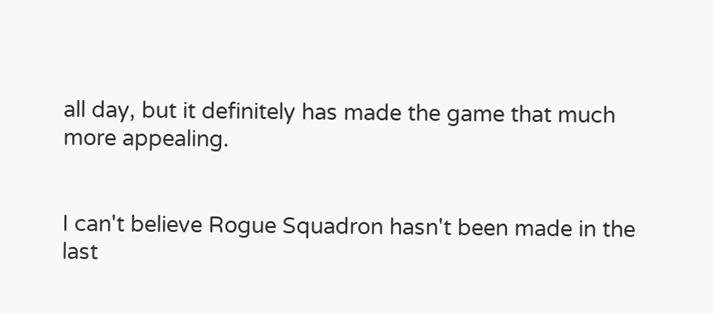all day, but it definitely has made the game that much more appealing.


I can't believe Rogue Squadron hasn't been made in the last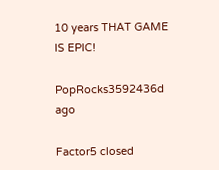10 years THAT GAME IS EPIC!

PopRocks3592436d ago

Factor5 closed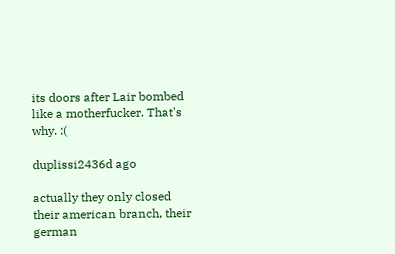its doors after Lair bombed like a motherfucker. That's why. :(

duplissi2436d ago

actually they only closed their american branch, their german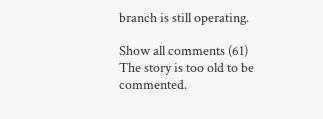branch is still operating.

Show all comments (61)
The story is too old to be commented.